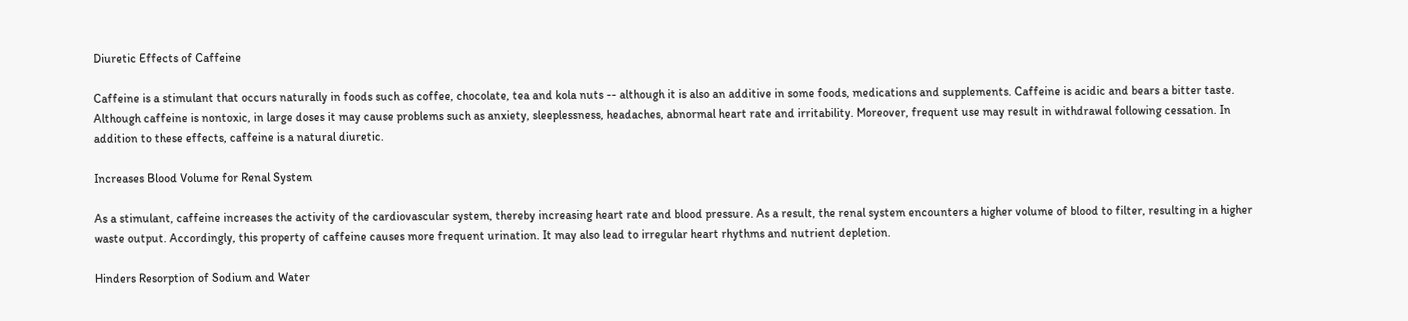Diuretic Effects of Caffeine

Caffeine is a stimulant that occurs naturally in foods such as coffee, chocolate, tea and kola nuts -- although it is also an additive in some foods, medications and supplements. Caffeine is acidic and bears a bitter taste. Although caffeine is nontoxic, in large doses it may cause problems such as anxiety, sleeplessness, headaches, abnormal heart rate and irritability. Moreover, frequent use may result in withdrawal following cessation. In addition to these effects, caffeine is a natural diuretic.

Increases Blood Volume for Renal System

As a stimulant, caffeine increases the activity of the cardiovascular system, thereby increasing heart rate and blood pressure. As a result, the renal system encounters a higher volume of blood to filter, resulting in a higher waste output. Accordingly, this property of caffeine causes more frequent urination. It may also lead to irregular heart rhythms and nutrient depletion.

Hinders Resorption of Sodium and Water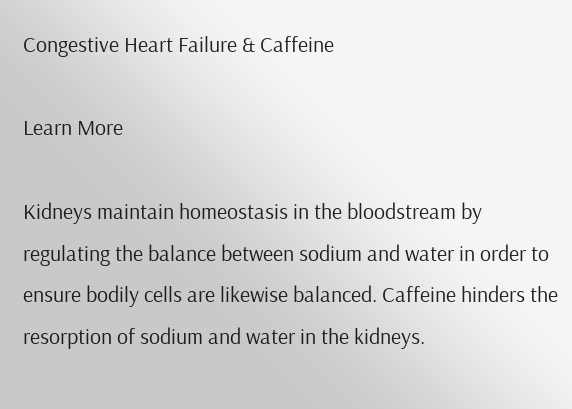Congestive Heart Failure & Caffeine

Learn More

Kidneys maintain homeostasis in the bloodstream by regulating the balance between sodium and water in order to ensure bodily cells are likewise balanced. Caffeine hinders the resorption of sodium and water in the kidneys.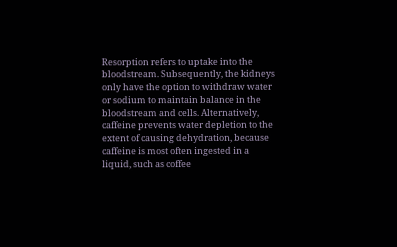Resorption refers to uptake into the bloodstream. Subsequently, the kidneys only have the option to withdraw water or sodium to maintain balance in the bloodstream and cells. Alternatively, caffeine prevents water depletion to the extent of causing dehydration, because caffeine is most often ingested in a liquid, such as coffee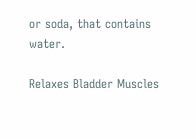or soda, that contains water.

Relaxes Bladder Muscles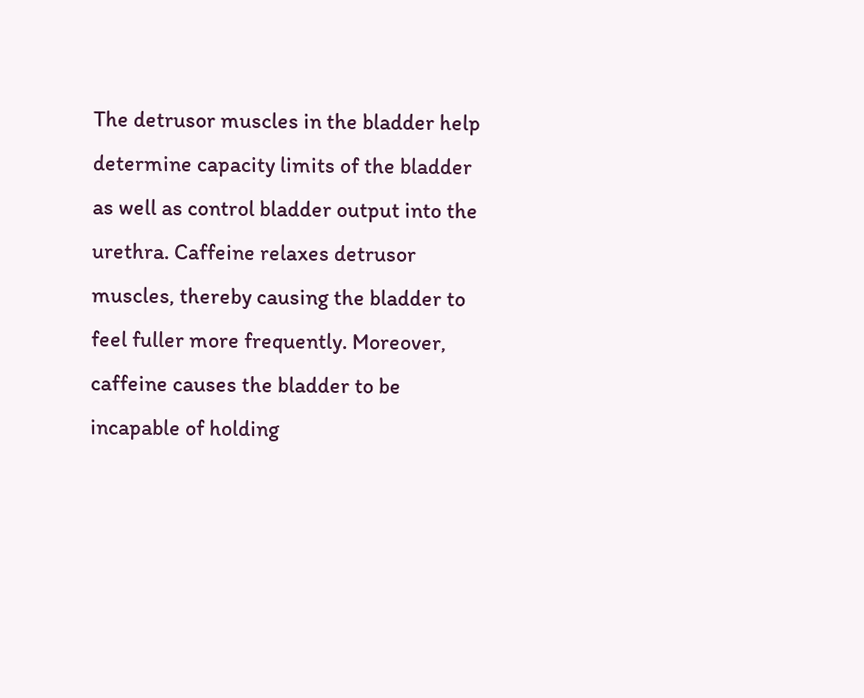The detrusor muscles in the bladder help determine capacity limits of the bladder as well as control bladder output into the urethra. Caffeine relaxes detrusor muscles, thereby causing the bladder to feel fuller more frequently. Moreover, caffeine causes the bladder to be incapable of holding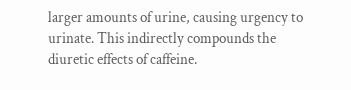larger amounts of urine, causing urgency to urinate. This indirectly compounds the diuretic effects of caffeine.